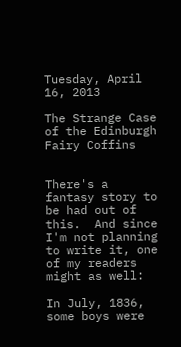Tuesday, April 16, 2013

The Strange Case of the Edinburgh Fairy Coffins


There's a fantasy story to be had out of this.  And since I'm not planning to write it, one of my readers might as well:

In July, 1836, some boys were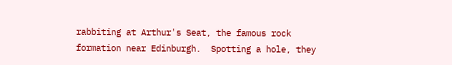rabbiting at Arthur's Seat, the famous rock formation near Edinburgh.  Spotting a hole, they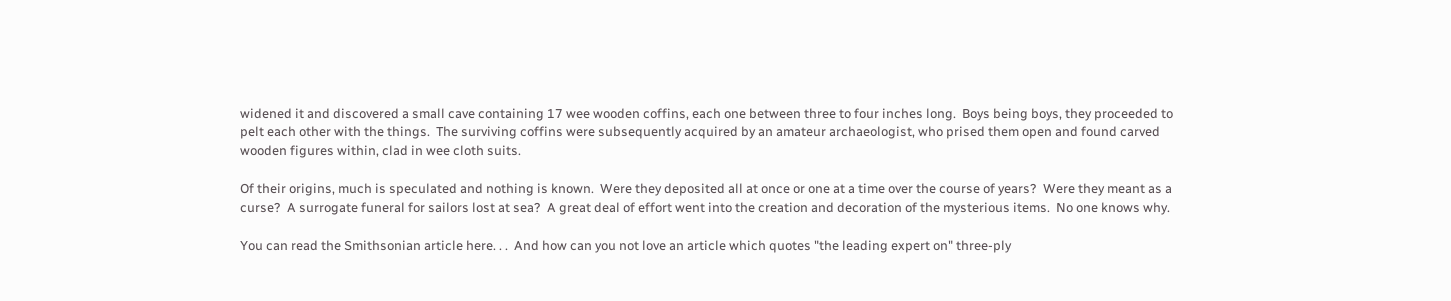widened it and discovered a small cave containing 17 wee wooden coffins, each one between three to four inches long.  Boys being boys, they proceeded to pelt each other with the things.  The surviving coffins were subsequently acquired by an amateur archaeologist, who prised them open and found carved wooden figures within, clad in wee cloth suits.

Of their origins, much is speculated and nothing is known.  Were they deposited all at once or one at a time over the course of years?  Were they meant as a curse?  A surrogate funeral for sailors lost at sea?  A great deal of effort went into the creation and decoration of the mysterious items.  No one knows why.

You can read the Smithsonian article here. . .  And how can you not love an article which quotes "the leading expert on" three-ply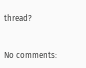thread?


No comments: